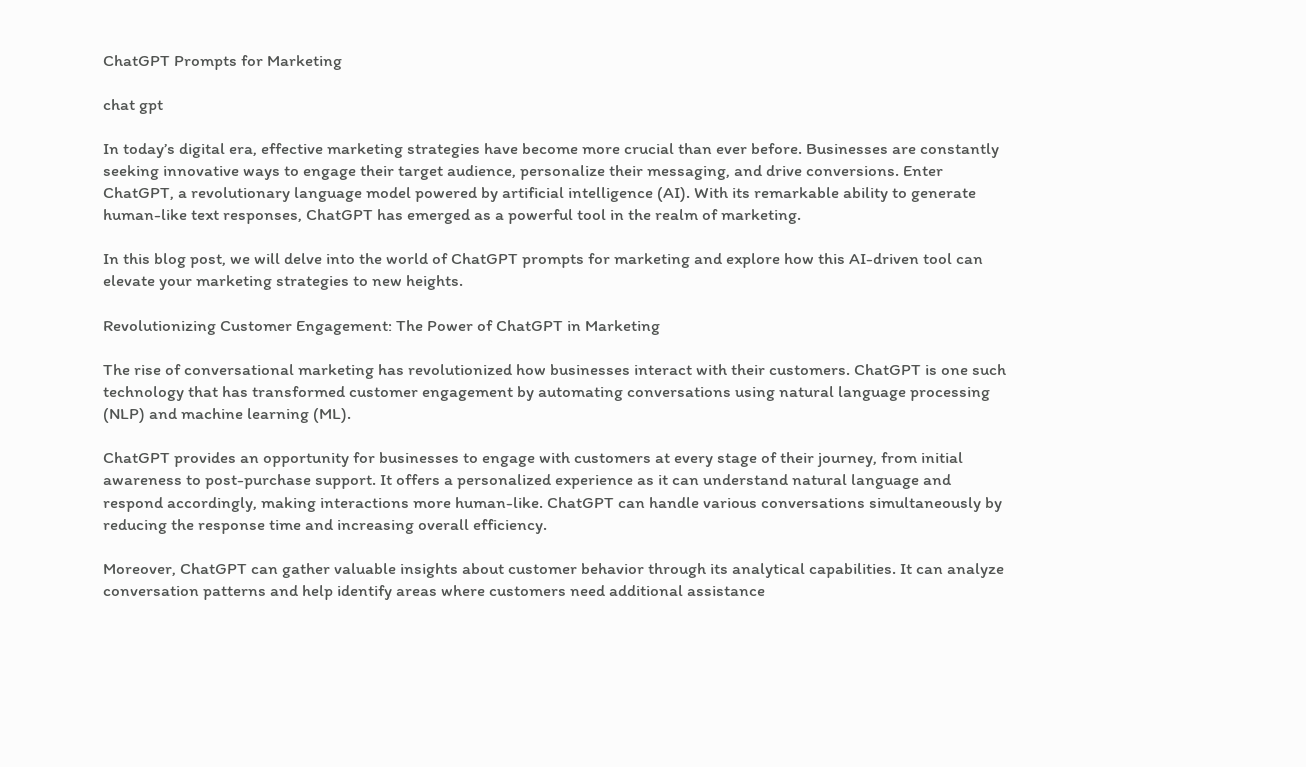ChatGPT Prompts for Marketing

chat gpt

In today’s digital era, effective marketing strategies have become more crucial than ever before. Businesses are constantly seeking innovative ways to engage their target audience, personalize their messaging, and drive conversions. Enter ChatGPT, a revolutionary language model powered by artificial intelligence (AI). With its remarkable ability to generate human-like text responses, ChatGPT has emerged as a powerful tool in the realm of marketing.

In this blog post, we will delve into the world of ChatGPT prompts for marketing and explore how this AI-driven tool can elevate your marketing strategies to new heights.

Revolutionizing Customer Engagement: The Power of ChatGPT in Marketing

The rise of conversational marketing has revolutionized how businesses interact with their customers. ChatGPT is one such technology that has transformed customer engagement by automating conversations using natural language processing (NLP) and machine learning (ML).

ChatGPT provides an opportunity for businesses to engage with customers at every stage of their journey, from initial awareness to post-purchase support. It offers a personalized experience as it can understand natural language and respond accordingly, making interactions more human-like. ChatGPT can handle various conversations simultaneously by reducing the response time and increasing overall efficiency.

Moreover, ChatGPT can gather valuable insights about customer behavior through its analytical capabilities. It can analyze conversation patterns and help identify areas where customers need additional assistance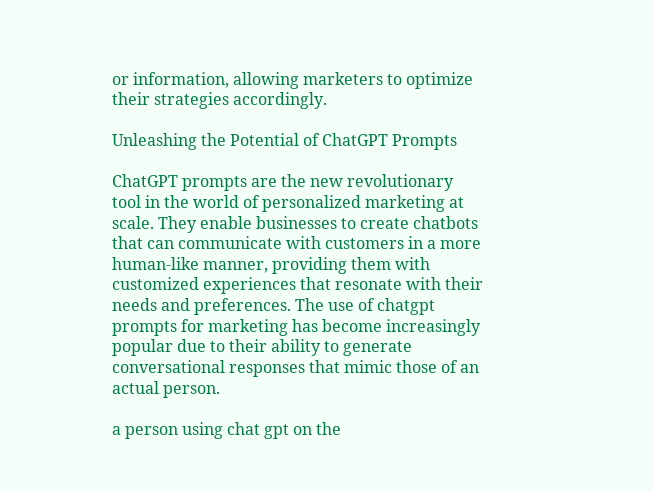or information, allowing marketers to optimize their strategies accordingly.

Unleashing the Potential of ChatGPT Prompts

ChatGPT prompts are the new revolutionary tool in the world of personalized marketing at scale. They enable businesses to create chatbots that can communicate with customers in a more human-like manner, providing them with customized experiences that resonate with their needs and preferences. The use of chatgpt prompts for marketing has become increasingly popular due to their ability to generate conversational responses that mimic those of an actual person.

a person using chat gpt on the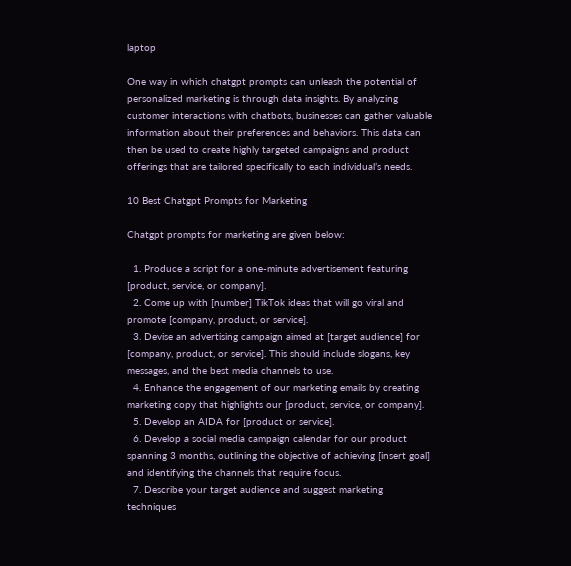laptop

One way in which chatgpt prompts can unleash the potential of personalized marketing is through data insights. By analyzing customer interactions with chatbots, businesses can gather valuable information about their preferences and behaviors. This data can then be used to create highly targeted campaigns and product offerings that are tailored specifically to each individual’s needs.

10 Best Chatgpt Prompts for Marketing

Chatgpt prompts for marketing are given below:

  1. Produce a script for a one-minute advertisement featuring [product, service, or company].
  2. Come up with [number] TikTok ideas that will go viral and promote [company, product, or service].
  3. Devise an advertising campaign aimed at [target audience] for [company, product, or service]. This should include slogans, key messages, and the best media channels to use.
  4. Enhance the engagement of our marketing emails by creating marketing copy that highlights our [product, service, or company].
  5. Develop an AIDA for [product or service].
  6. Develop a social media campaign calendar for our product spanning 3 months, outlining the objective of achieving [insert goal] and identifying the channels that require focus.
  7. Describe your target audience and suggest marketing techniques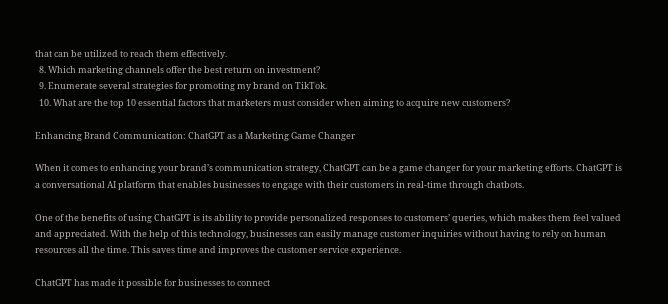that can be utilized to reach them effectively.
  8. Which marketing channels offer the best return on investment?
  9. Enumerate several strategies for promoting my brand on TikTok.
  10. What are the top 10 essential factors that marketers must consider when aiming to acquire new customers?

Enhancing Brand Communication: ChatGPT as a Marketing Game Changer

When it comes to enhancing your brand’s communication strategy, ChatGPT can be a game changer for your marketing efforts. ChatGPT is a conversational AI platform that enables businesses to engage with their customers in real-time through chatbots.

One of the benefits of using ChatGPT is its ability to provide personalized responses to customers’ queries, which makes them feel valued and appreciated. With the help of this technology, businesses can easily manage customer inquiries without having to rely on human resources all the time. This saves time and improves the customer service experience.

ChatGPT has made it possible for businesses to connect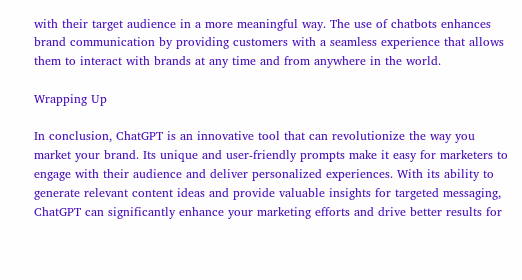with their target audience in a more meaningful way. The use of chatbots enhances brand communication by providing customers with a seamless experience that allows them to interact with brands at any time and from anywhere in the world.

Wrapping Up

In conclusion, ChatGPT is an innovative tool that can revolutionize the way you market your brand. Its unique and user-friendly prompts make it easy for marketers to engage with their audience and deliver personalized experiences. With its ability to generate relevant content ideas and provide valuable insights for targeted messaging, ChatGPT can significantly enhance your marketing efforts and drive better results for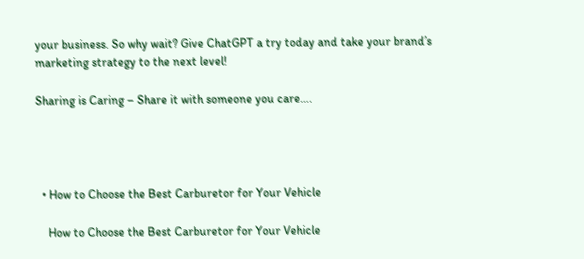your business. So why wait? Give ChatGPT a try today and take your brand’s marketing strategy to the next level!

Sharing is Caring – Share it with someone you care….




  • How to Choose the Best Carburetor for Your Vehicle

    How to Choose the Best Carburetor for Your Vehicle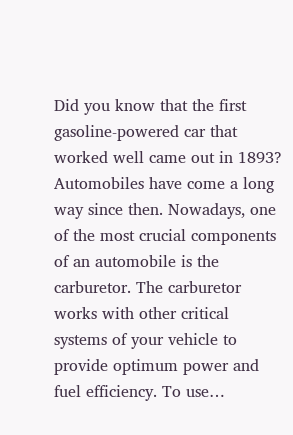Did you know that the first gasoline-powered car that worked well came out in 1893? Automobiles have come a long way since then. Nowadays, one of the most crucial components of an automobile is the carburetor. The carburetor works with other critical systems of your vehicle to provide optimum power and fuel efficiency. To use…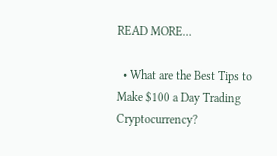READ MORE…

  • What are the Best Tips to Make $100 a Day Trading Cryptocurrency?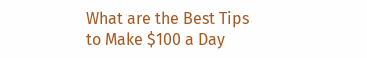What are the Best Tips to Make $100 a Day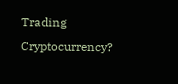Trading Cryptocurrency?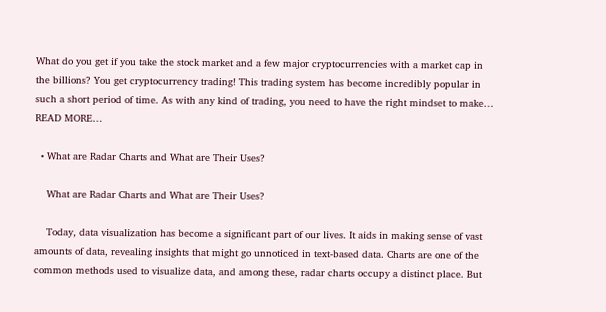What do you get if you take the stock market and a few major cryptocurrencies with a market cap in the billions? You get cryptocurrency trading! This trading system has become incredibly popular in such a short period of time. As with any kind of trading, you need to have the right mindset to make… READ MORE…

  • What are Radar Charts and What are Their Uses?

    What are Radar Charts and What are Their Uses?

    Today, data visualization has become a significant part of our lives. It aids in making sense of vast amounts of data, revealing insights that might go unnoticed in text-based data. Charts are one of the common methods used to visualize data, and among these, radar charts occupy a distinct place. But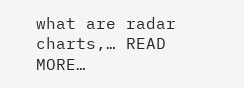what are radar charts,… READ MORE…